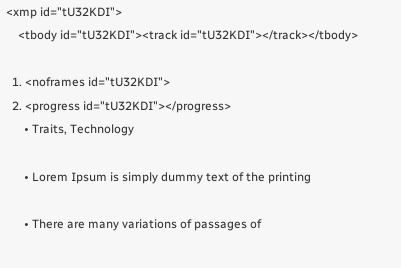<xmp id="tU32KDI">
    <tbody id="tU32KDI"><track id="tU32KDI"></track></tbody>

  1. <noframes id="tU32KDI">
  2. <progress id="tU32KDI"></progress>
      • Traits, Technology

      • Lorem Ipsum is simply dummy text of the printing

      • There are many variations of passages of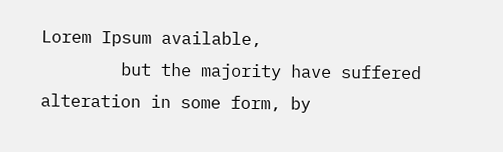Lorem Ipsum available,
        but the majority have suffered alteration in some form, by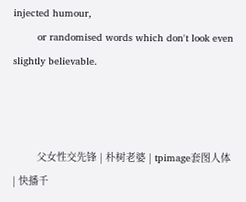injected humour,
        or randomised words which don't look even slightly believable.



        父女性交先锋 | 朴树老婆 | tpimage套图人体 | 快播千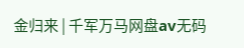金归来 | 千军万马网盘av无码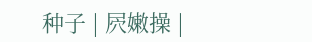种子 | 屄嫩操 |